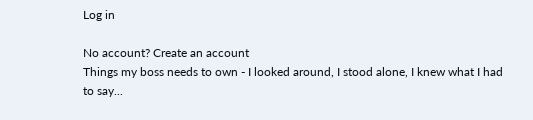Log in

No account? Create an account
Things my boss needs to own - I looked around, I stood alone, I knew what I had to say...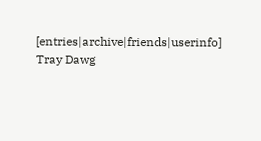[entries|archive|friends|userinfo]
Tray Dawg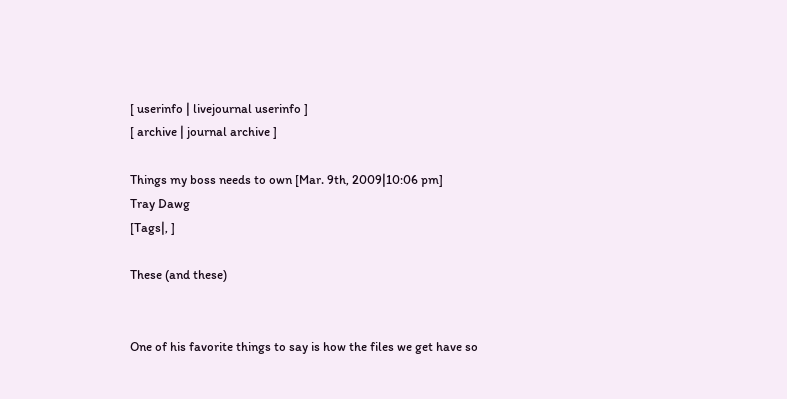[ userinfo | livejournal userinfo ]
[ archive | journal archive ]

Things my boss needs to own [Mar. 9th, 2009|10:06 pm]
Tray Dawg
[Tags|, ]

These (and these)


One of his favorite things to say is how the files we get have so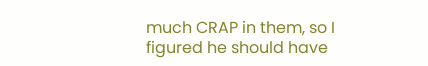much CRAP in them, so I figured he should have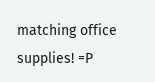matching office supplies! =P